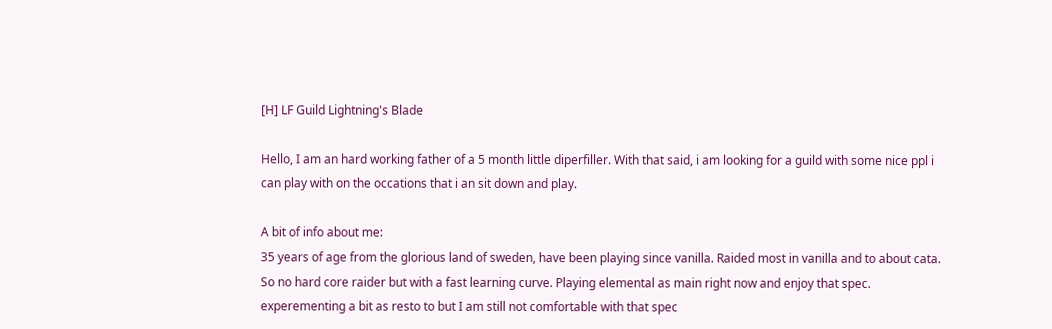[H] LF Guild Lightning's Blade

Hello, I am an hard working father of a 5 month little diperfiller. With that said, i am looking for a guild with some nice ppl i can play with on the occations that i an sit down and play.

A bit of info about me:
35 years of age from the glorious land of sweden, have been playing since vanilla. Raided most in vanilla and to about cata. So no hard core raider but with a fast learning curve. Playing elemental as main right now and enjoy that spec. experementing a bit as resto to but I am still not comfortable with that spec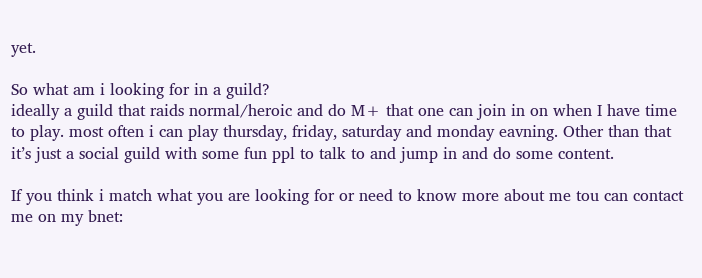yet.

So what am i looking for in a guild?
ideally a guild that raids normal/heroic and do M+ that one can join in on when I have time to play. most often i can play thursday, friday, saturday and monday eavning. Other than that it’s just a social guild with some fun ppl to talk to and jump in and do some content.

If you think i match what you are looking for or need to know more about me tou can contact me on my bnet: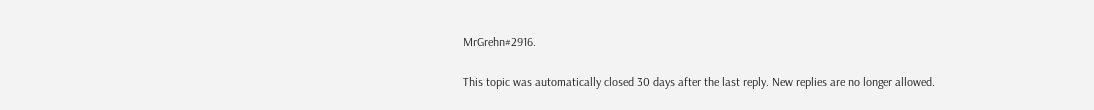MrGrehn#2916.

This topic was automatically closed 30 days after the last reply. New replies are no longer allowed.